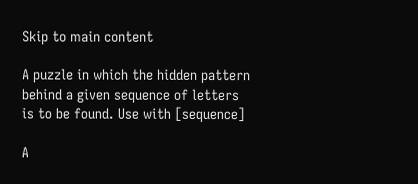Skip to main content

A puzzle in which the hidden pattern behind a given sequence of letters is to be found. Use with [sequence]

A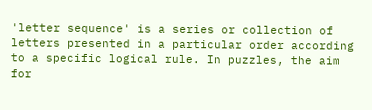'letter sequence' is a series or collection of letters presented in a particular order according to a specific logical rule. In puzzles, the aim for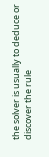the solver is usually to deduce or discover the rule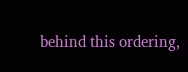behind this ordering,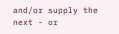and/or supply the next - or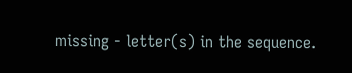missing - letter(s) in the sequence.